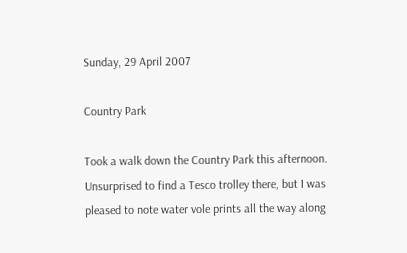Sunday, 29 April 2007

Country Park

Took a walk down the Country Park this afternoon. Unsurprised to find a Tesco trolley there, but I was pleased to note water vole prints all the way along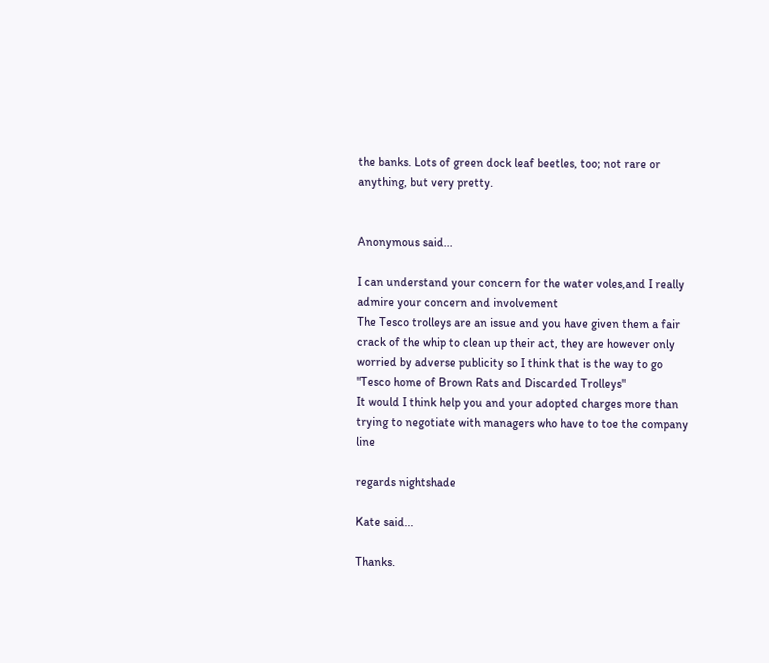the banks. Lots of green dock leaf beetles, too; not rare or anything, but very pretty.


Anonymous said...

I can understand your concern for the water voles,and I really admire your concern and involvement
The Tesco trolleys are an issue and you have given them a fair crack of the whip to clean up their act, they are however only worried by adverse publicity so I think that is the way to go
"Tesco home of Brown Rats and Discarded Trolleys"
It would I think help you and your adopted charges more than trying to negotiate with managers who have to toe the company line

regards nightshade

Kate said...

Thanks.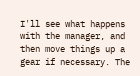I'll see what happens with the manager, and then move things up a gear if necessary. The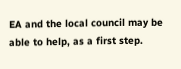EA and the local council may be able to help, as a first step.